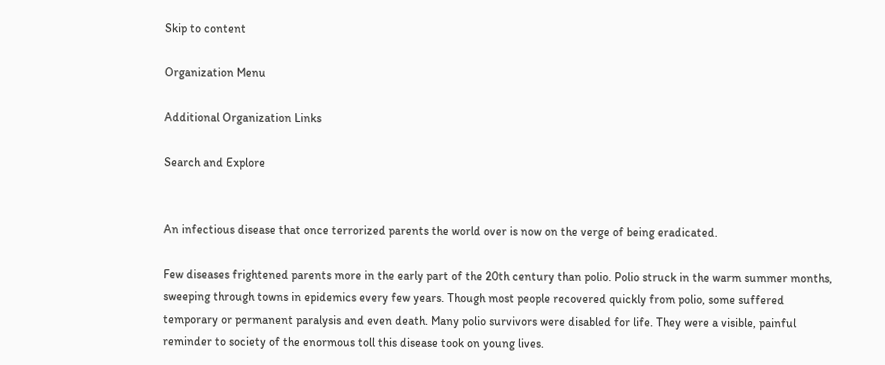Skip to content

Organization Menu

Additional Organization Links

Search and Explore


An infectious disease that once terrorized parents the world over is now on the verge of being eradicated.

Few diseases frightened parents more in the early part of the 20th century than polio. Polio struck in the warm summer months, sweeping through towns in epidemics every few years. Though most people recovered quickly from polio, some suffered temporary or permanent paralysis and even death. Many polio survivors were disabled for life. They were a visible, painful reminder to society of the enormous toll this disease took on young lives.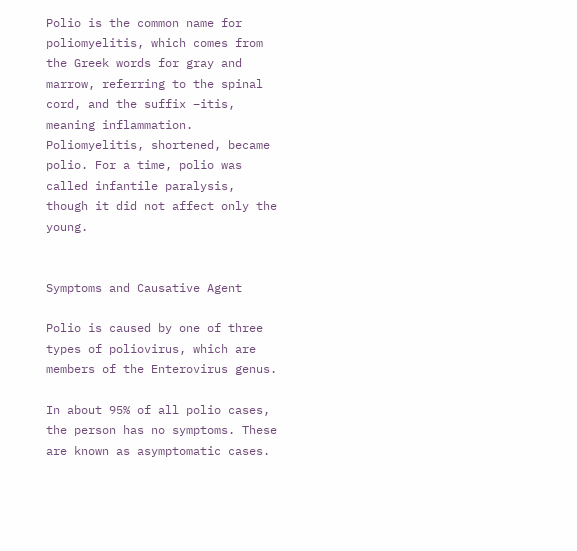Polio is the common name for poliomyelitis, which comes from the Greek words for gray and marrow, referring to the spinal cord, and the suffix –itis, meaning inflammation. Poliomyelitis, shortened, became polio. For a time, polio was called infantile paralysis, though it did not affect only the young.


Symptoms and Causative Agent

Polio is caused by one of three types of poliovirus, which are members of the Enterovirus genus.

In about 95% of all polio cases, the person has no symptoms. These are known as asymptomatic cases.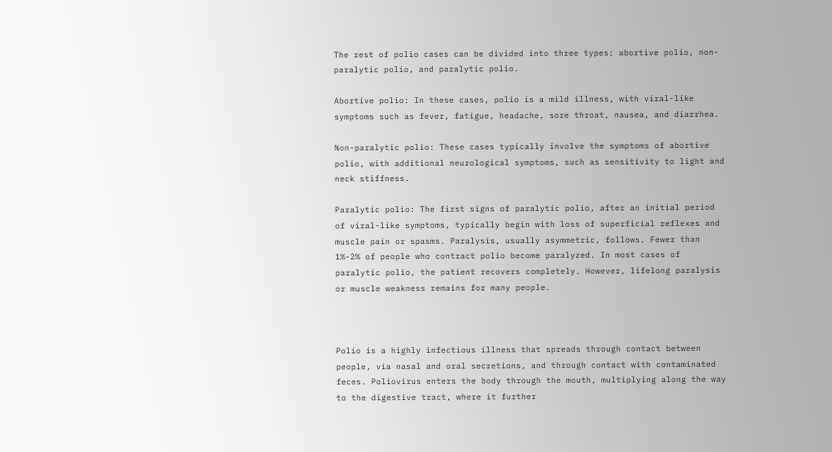The rest of polio cases can be divided into three types: abortive polio, non-paralytic polio, and paralytic polio.

Abortive polio: In these cases, polio is a mild illness, with viral-like symptoms such as fever, fatigue, headache, sore throat, nausea, and diarrhea.

Non-paralytic polio: These cases typically involve the symptoms of abortive polio, with additional neurological symptoms, such as sensitivity to light and neck stiffness.

Paralytic polio: The first signs of paralytic polio, after an initial period of viral-like symptoms, typically begin with loss of superficial reflexes and muscle pain or spasms. Paralysis, usually asymmetric, follows. Fewer than 1%-2% of people who contract polio become paralyzed. In most cases of paralytic polio, the patient recovers completely. However, lifelong paralysis or muscle weakness remains for many people.



Polio is a highly infectious illness that spreads through contact between people, via nasal and oral secretions, and through contact with contaminated feces. Poliovirus enters the body through the mouth, multiplying along the way to the digestive tract, where it further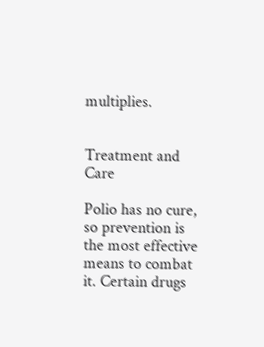multiplies.


Treatment and Care

Polio has no cure, so prevention is the most effective means to combat it. Certain drugs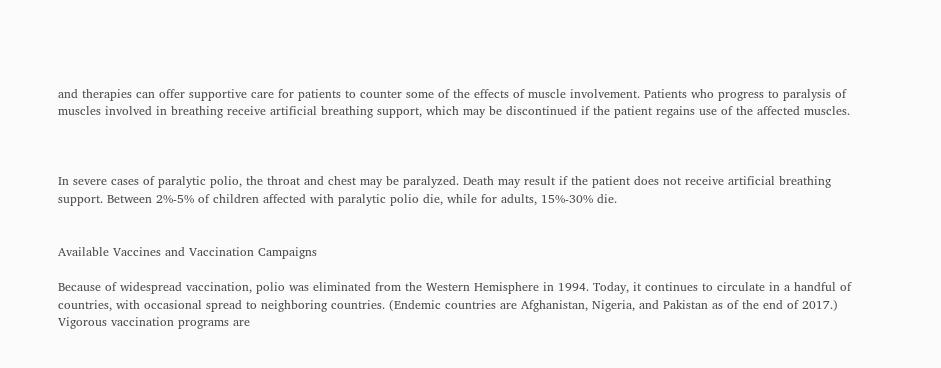and therapies can offer supportive care for patients to counter some of the effects of muscle involvement. Patients who progress to paralysis of muscles involved in breathing receive artificial breathing support, which may be discontinued if the patient regains use of the affected muscles.



In severe cases of paralytic polio, the throat and chest may be paralyzed. Death may result if the patient does not receive artificial breathing support. Between 2%-5% of children affected with paralytic polio die, while for adults, 15%-30% die.


Available Vaccines and Vaccination Campaigns

Because of widespread vaccination, polio was eliminated from the Western Hemisphere in 1994. Today, it continues to circulate in a handful of countries, with occasional spread to neighboring countries. (Endemic countries are Afghanistan, Nigeria, and Pakistan as of the end of 2017.) Vigorous vaccination programs are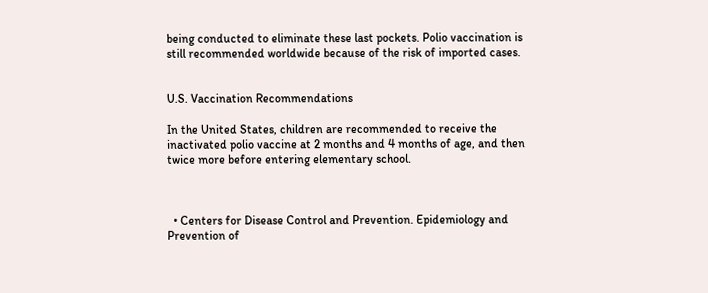being conducted to eliminate these last pockets. Polio vaccination is still recommended worldwide because of the risk of imported cases.


U.S. Vaccination Recommendations

In the United States, children are recommended to receive the inactivated polio vaccine at 2 months and 4 months of age, and then twice more before entering elementary school.



  • Centers for Disease Control and Prevention. Epidemiology and Prevention of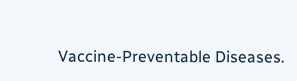Vaccine-Preventable Diseases.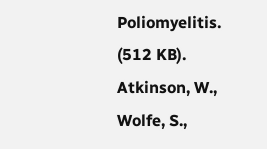Poliomyelitis. (512 KB). Atkinson, W., Wolfe, S.,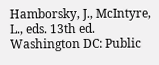Hamborsky, J., McIntyre, L., eds. 13th ed. Washington DC: Public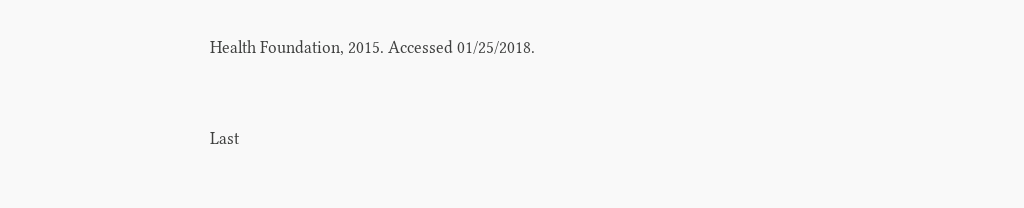Health Foundation, 2015. Accessed 01/25/2018.


Last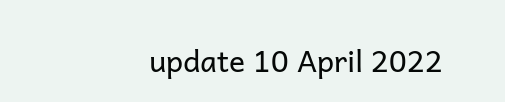update 10 April 2022